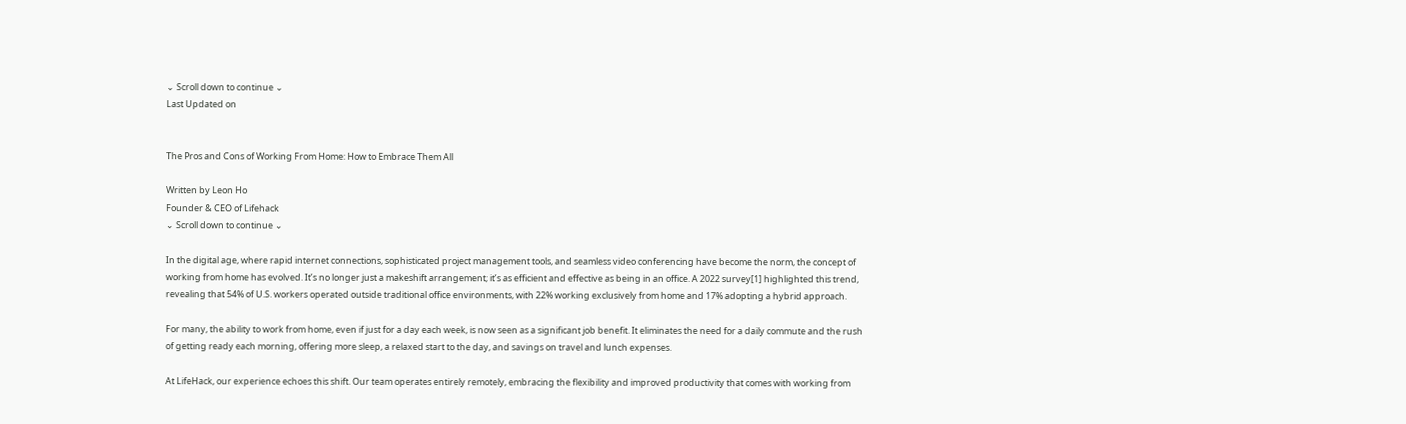⌄ Scroll down to continue ⌄
Last Updated on


The Pros and Cons of Working From Home: How to Embrace Them All

Written by Leon Ho
Founder & CEO of Lifehack
⌄ Scroll down to continue ⌄

In the digital age, where rapid internet connections, sophisticated project management tools, and seamless video conferencing have become the norm, the concept of working from home has evolved. It’s no longer just a makeshift arrangement; it’s as efficient and effective as being in an office. A 2022 survey[1] highlighted this trend, revealing that 54% of U.S. workers operated outside traditional office environments, with 22% working exclusively from home and 17% adopting a hybrid approach.

For many, the ability to work from home, even if just for a day each week, is now seen as a significant job benefit. It eliminates the need for a daily commute and the rush of getting ready each morning, offering more sleep, a relaxed start to the day, and savings on travel and lunch expenses.

At LifeHack, our experience echoes this shift. Our team operates entirely remotely, embracing the flexibility and improved productivity that comes with working from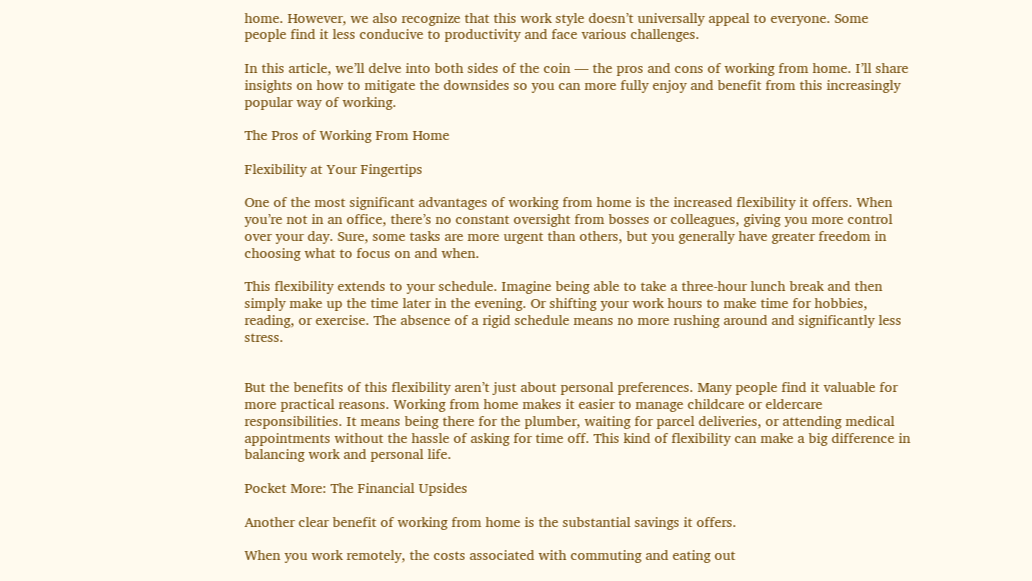home. However, we also recognize that this work style doesn’t universally appeal to everyone. Some people find it less conducive to productivity and face various challenges.

In this article, we’ll delve into both sides of the coin — the pros and cons of working from home. I’ll share insights on how to mitigate the downsides so you can more fully enjoy and benefit from this increasingly popular way of working.

The Pros of Working From Home

Flexibility at Your Fingertips

One of the most significant advantages of working from home is the increased flexibility it offers. When you’re not in an office, there’s no constant oversight from bosses or colleagues, giving you more control over your day. Sure, some tasks are more urgent than others, but you generally have greater freedom in choosing what to focus on and when.

This flexibility extends to your schedule. Imagine being able to take a three-hour lunch break and then simply make up the time later in the evening. Or shifting your work hours to make time for hobbies, reading, or exercise. The absence of a rigid schedule means no more rushing around and significantly less stress.


But the benefits of this flexibility aren’t just about personal preferences. Many people find it valuable for more practical reasons. Working from home makes it easier to manage childcare or eldercare responsibilities. It means being there for the plumber, waiting for parcel deliveries, or attending medical appointments without the hassle of asking for time off. This kind of flexibility can make a big difference in balancing work and personal life.

Pocket More: The Financial Upsides

Another clear benefit of working from home is the substantial savings it offers.

When you work remotely, the costs associated with commuting and eating out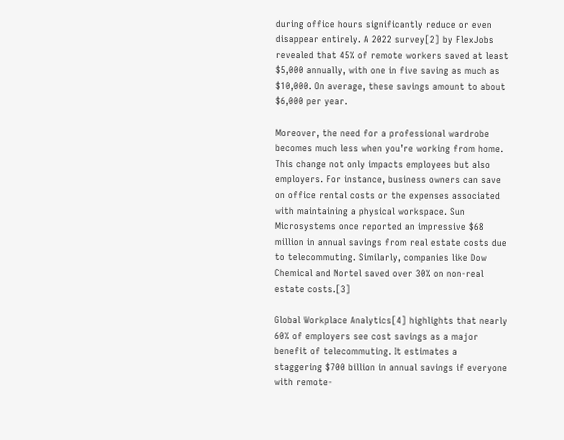during office hours significantly reduce or even disappear entirely. A 2022 survey[2] by FlexJobs revealed that 45% of remote workers saved at least $5,000 annually, with one in five saving as much as $10,000. On average, these savings amount to about $6,000 per year.

Moreover, the need for a professional wardrobe becomes much less when you’re working from home. This change not only impacts employees but also employers. For instance, business owners can save on office rental costs or the expenses associated with maintaining a physical workspace. Sun Microsystems once reported an impressive $68 million in annual savings from real estate costs due to telecommuting. Similarly, companies like Dow Chemical and Nortel saved over 30% on non-real estate costs.[3]

Global Workplace Analytics[4] highlights that nearly 60% of employers see cost savings as a major benefit of telecommuting. It estimates a staggering $700 billion in annual savings if everyone with remote-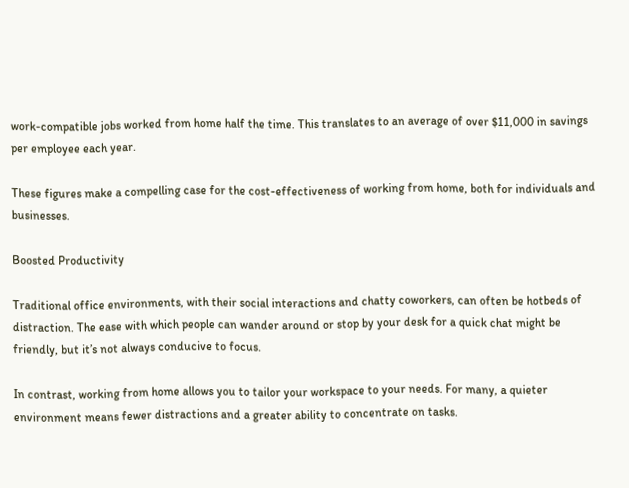work-compatible jobs worked from home half the time. This translates to an average of over $11,000 in savings per employee each year.

These figures make a compelling case for the cost-effectiveness of working from home, both for individuals and businesses.

Boosted Productivity

Traditional office environments, with their social interactions and chatty coworkers, can often be hotbeds of distraction. The ease with which people can wander around or stop by your desk for a quick chat might be friendly, but it’s not always conducive to focus.

In contrast, working from home allows you to tailor your workspace to your needs. For many, a quieter environment means fewer distractions and a greater ability to concentrate on tasks.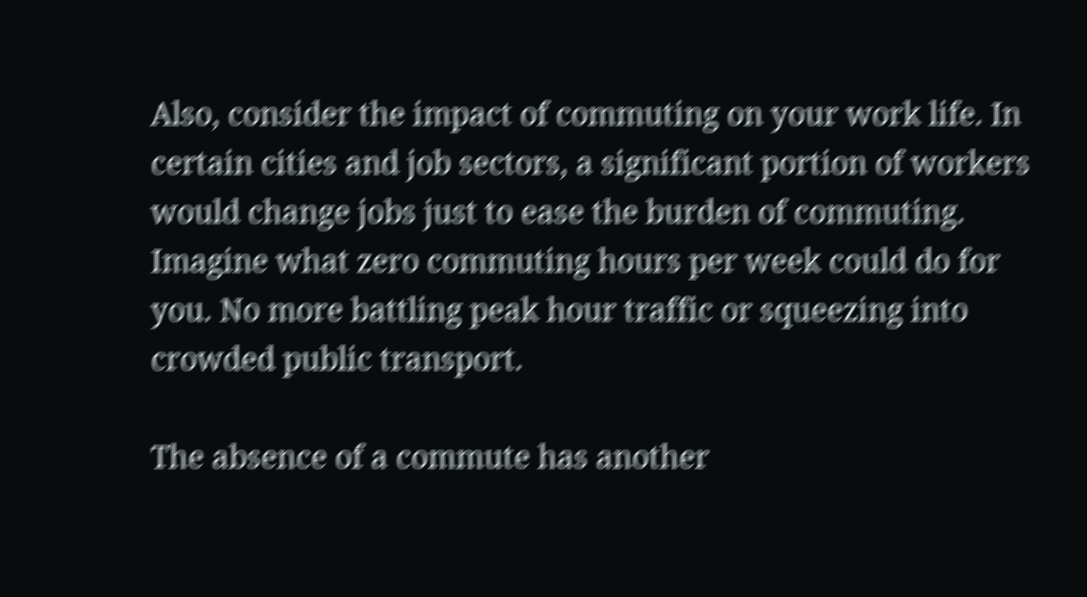Also, consider the impact of commuting on your work life. In certain cities and job sectors, a significant portion of workers would change jobs just to ease the burden of commuting. Imagine what zero commuting hours per week could do for you. No more battling peak hour traffic or squeezing into crowded public transport.

The absence of a commute has another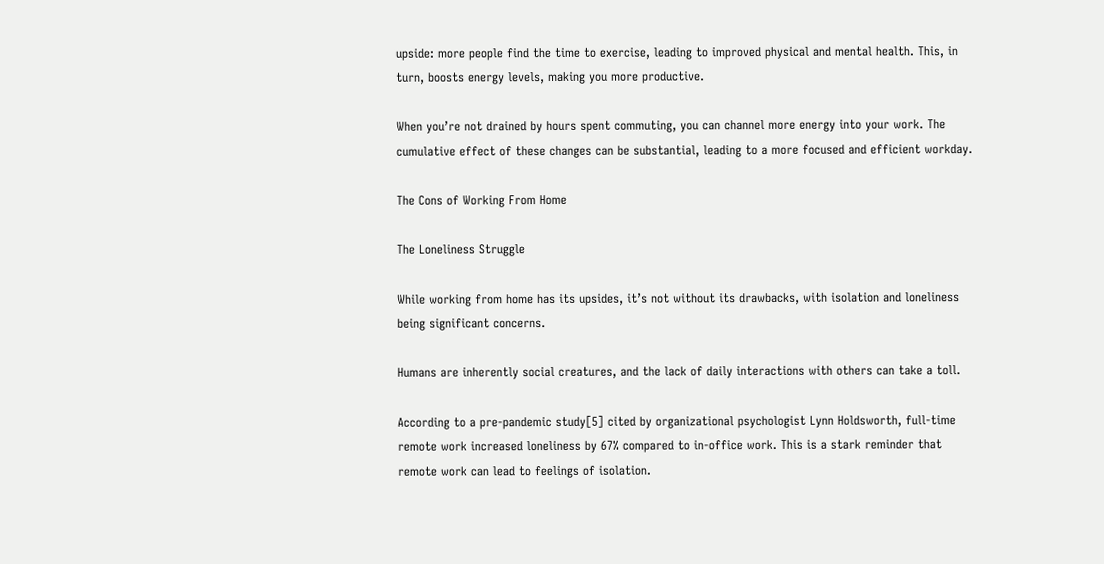upside: more people find the time to exercise, leading to improved physical and mental health. This, in turn, boosts energy levels, making you more productive.

When you’re not drained by hours spent commuting, you can channel more energy into your work. The cumulative effect of these changes can be substantial, leading to a more focused and efficient workday.

The Cons of Working From Home

The Loneliness Struggle

While working from home has its upsides, it’s not without its drawbacks, with isolation and loneliness being significant concerns.

Humans are inherently social creatures, and the lack of daily interactions with others can take a toll.

According to a pre-pandemic study[5] cited by organizational psychologist Lynn Holdsworth, full-time remote work increased loneliness by 67% compared to in-office work. This is a stark reminder that remote work can lead to feelings of isolation.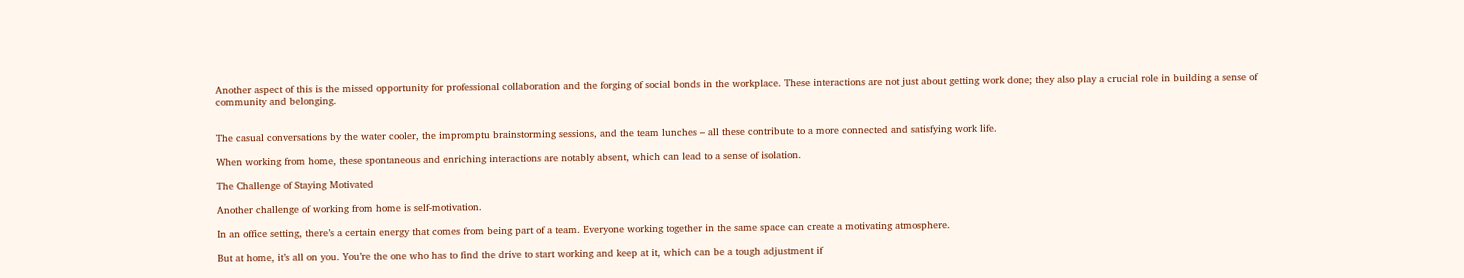Another aspect of this is the missed opportunity for professional collaboration and the forging of social bonds in the workplace. These interactions are not just about getting work done; they also play a crucial role in building a sense of community and belonging.


The casual conversations by the water cooler, the impromptu brainstorming sessions, and the team lunches – all these contribute to a more connected and satisfying work life.

When working from home, these spontaneous and enriching interactions are notably absent, which can lead to a sense of isolation.

The Challenge of Staying Motivated

Another challenge of working from home is self-motivation.

In an office setting, there’s a certain energy that comes from being part of a team. Everyone working together in the same space can create a motivating atmosphere.

But at home, it’s all on you. You’re the one who has to find the drive to start working and keep at it, which can be a tough adjustment if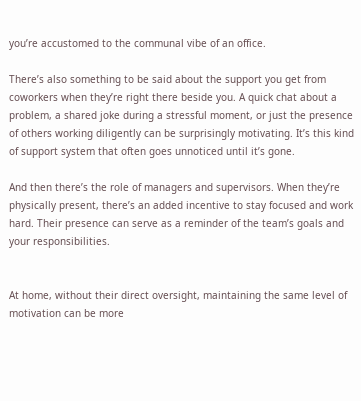you’re accustomed to the communal vibe of an office.

There’s also something to be said about the support you get from coworkers when they’re right there beside you. A quick chat about a problem, a shared joke during a stressful moment, or just the presence of others working diligently can be surprisingly motivating. It’s this kind of support system that often goes unnoticed until it’s gone.

And then there’s the role of managers and supervisors. When they’re physically present, there’s an added incentive to stay focused and work hard. Their presence can serve as a reminder of the team’s goals and your responsibilities.


At home, without their direct oversight, maintaining the same level of motivation can be more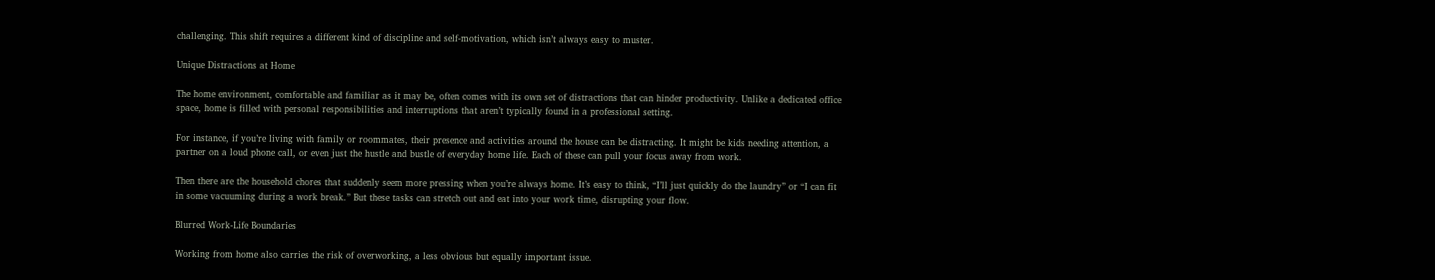challenging. This shift requires a different kind of discipline and self-motivation, which isn’t always easy to muster.

Unique Distractions at Home

The home environment, comfortable and familiar as it may be, often comes with its own set of distractions that can hinder productivity. Unlike a dedicated office space, home is filled with personal responsibilities and interruptions that aren’t typically found in a professional setting.

For instance, if you’re living with family or roommates, their presence and activities around the house can be distracting. It might be kids needing attention, a partner on a loud phone call, or even just the hustle and bustle of everyday home life. Each of these can pull your focus away from work.

Then there are the household chores that suddenly seem more pressing when you’re always home. It’s easy to think, “I’ll just quickly do the laundry” or “I can fit in some vacuuming during a work break.” But these tasks can stretch out and eat into your work time, disrupting your flow.

Blurred Work-Life Boundaries

Working from home also carries the risk of overworking, a less obvious but equally important issue.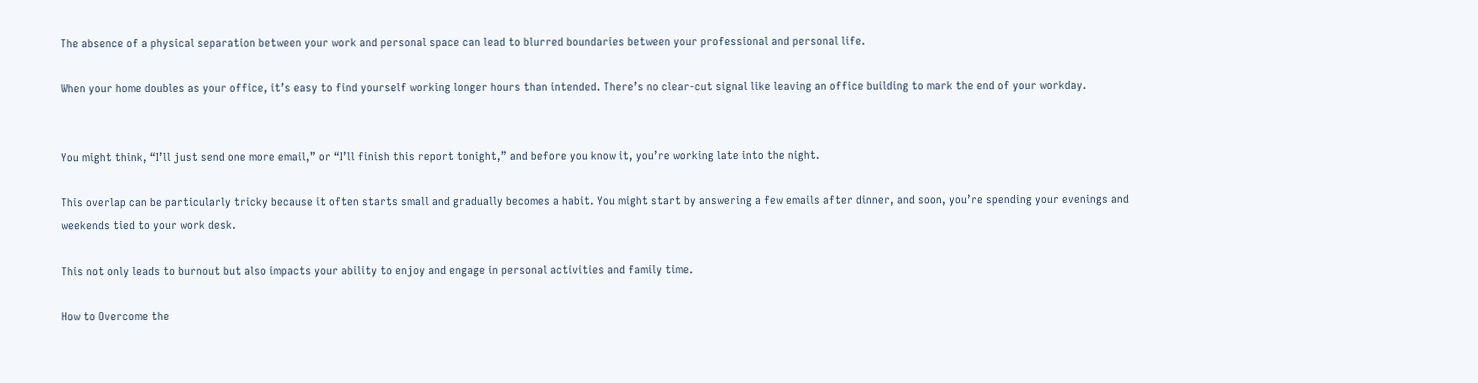The absence of a physical separation between your work and personal space can lead to blurred boundaries between your professional and personal life.

When your home doubles as your office, it’s easy to find yourself working longer hours than intended. There’s no clear-cut signal like leaving an office building to mark the end of your workday.


You might think, “I’ll just send one more email,” or “I’ll finish this report tonight,” and before you know it, you’re working late into the night.

This overlap can be particularly tricky because it often starts small and gradually becomes a habit. You might start by answering a few emails after dinner, and soon, you’re spending your evenings and weekends tied to your work desk.

This not only leads to burnout but also impacts your ability to enjoy and engage in personal activities and family time.

How to Overcome the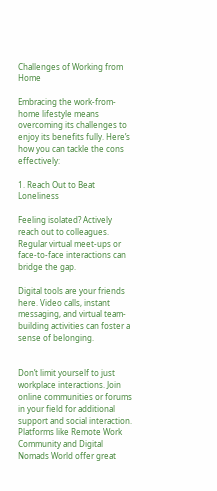Challenges of Working from Home

Embracing the work-from-home lifestyle means overcoming its challenges to enjoy its benefits fully. Here’s how you can tackle the cons effectively:

1. Reach Out to Beat Loneliness

Feeling isolated? Actively reach out to colleagues. Regular virtual meet-ups or face-to-face interactions can bridge the gap.

Digital tools are your friends here. Video calls, instant messaging, and virtual team-building activities can foster a sense of belonging.


Don’t limit yourself to just workplace interactions. Join online communities or forums in your field for additional support and social interaction. Platforms like Remote Work Community and Digital Nomads World offer great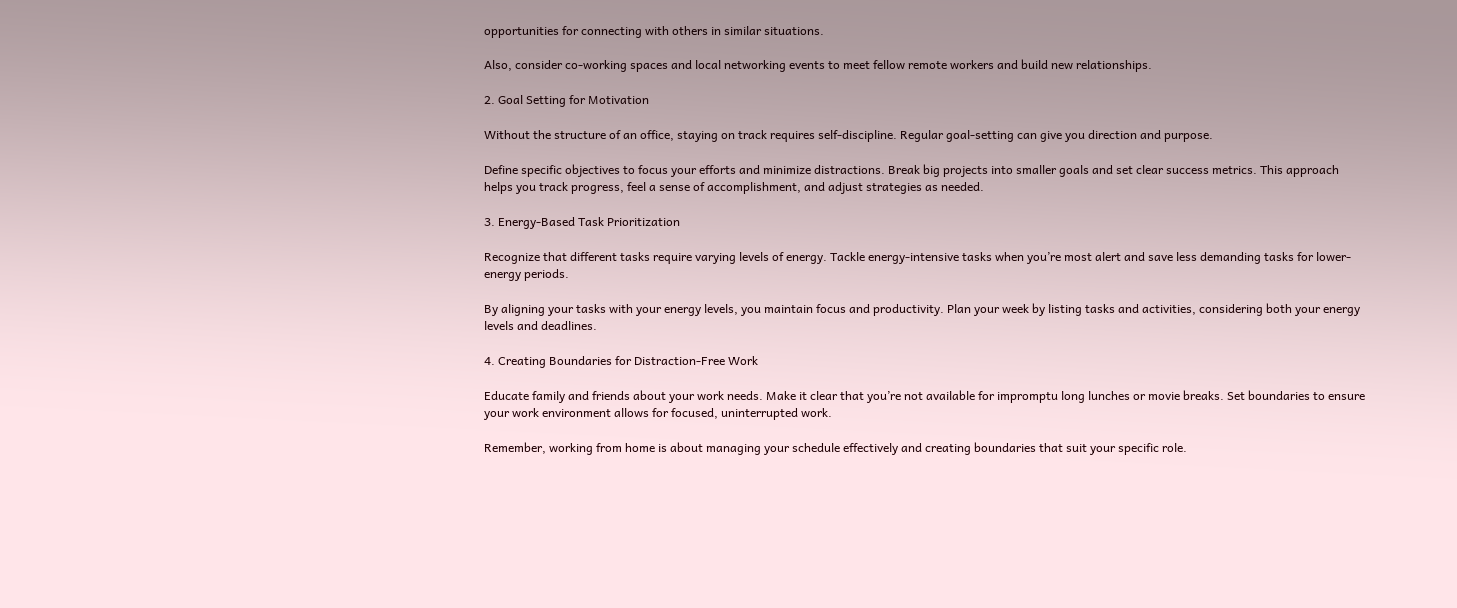opportunities for connecting with others in similar situations.

Also, consider co-working spaces and local networking events to meet fellow remote workers and build new relationships.

2. Goal Setting for Motivation

Without the structure of an office, staying on track requires self-discipline. Regular goal-setting can give you direction and purpose.

Define specific objectives to focus your efforts and minimize distractions. Break big projects into smaller goals and set clear success metrics. This approach helps you track progress, feel a sense of accomplishment, and adjust strategies as needed.

3. Energy-Based Task Prioritization

Recognize that different tasks require varying levels of energy. Tackle energy-intensive tasks when you’re most alert and save less demanding tasks for lower-energy periods.

By aligning your tasks with your energy levels, you maintain focus and productivity. Plan your week by listing tasks and activities, considering both your energy levels and deadlines.

4. Creating Boundaries for Distraction-Free Work

Educate family and friends about your work needs. Make it clear that you’re not available for impromptu long lunches or movie breaks. Set boundaries to ensure your work environment allows for focused, uninterrupted work.

Remember, working from home is about managing your schedule effectively and creating boundaries that suit your specific role.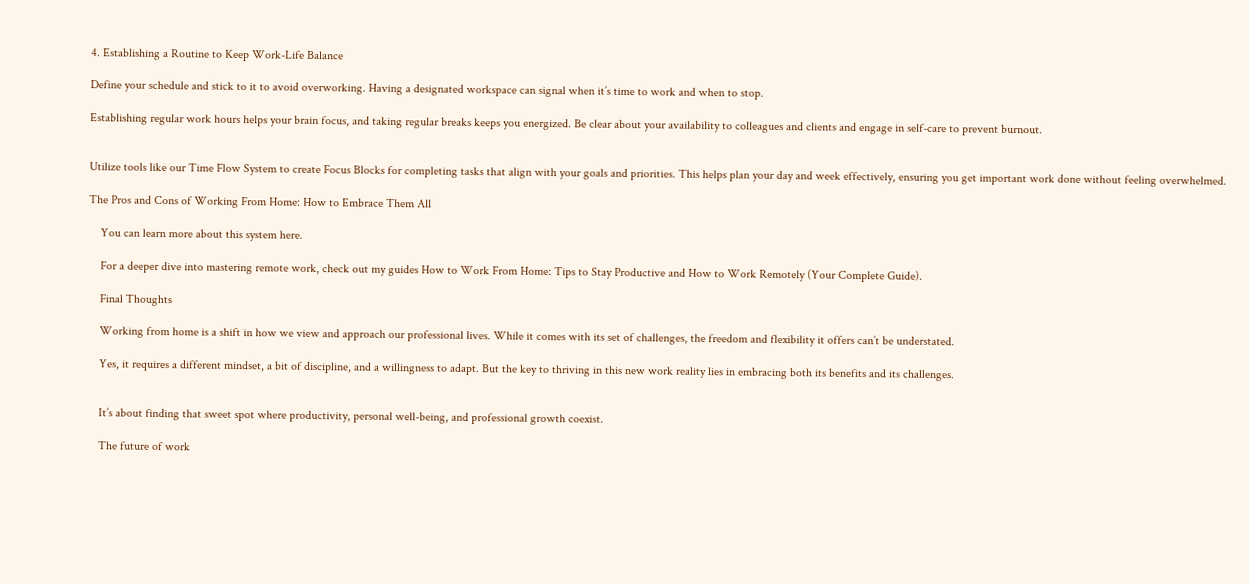4. Establishing a Routine to Keep Work-Life Balance

Define your schedule and stick to it to avoid overworking. Having a designated workspace can signal when it’s time to work and when to stop.

Establishing regular work hours helps your brain focus, and taking regular breaks keeps you energized. Be clear about your availability to colleagues and clients and engage in self-care to prevent burnout.


Utilize tools like our Time Flow System to create Focus Blocks for completing tasks that align with your goals and priorities. This helps plan your day and week effectively, ensuring you get important work done without feeling overwhelmed.

The Pros and Cons of Working From Home: How to Embrace Them All

    You can learn more about this system here.

    For a deeper dive into mastering remote work, check out my guides How to Work From Home: Tips to Stay Productive and How to Work Remotely (Your Complete Guide).

    Final Thoughts

    Working from home is a shift in how we view and approach our professional lives. While it comes with its set of challenges, the freedom and flexibility it offers can’t be understated.

    Yes, it requires a different mindset, a bit of discipline, and a willingness to adapt. But the key to thriving in this new work reality lies in embracing both its benefits and its challenges.


    It’s about finding that sweet spot where productivity, personal well-being, and professional growth coexist.

    The future of work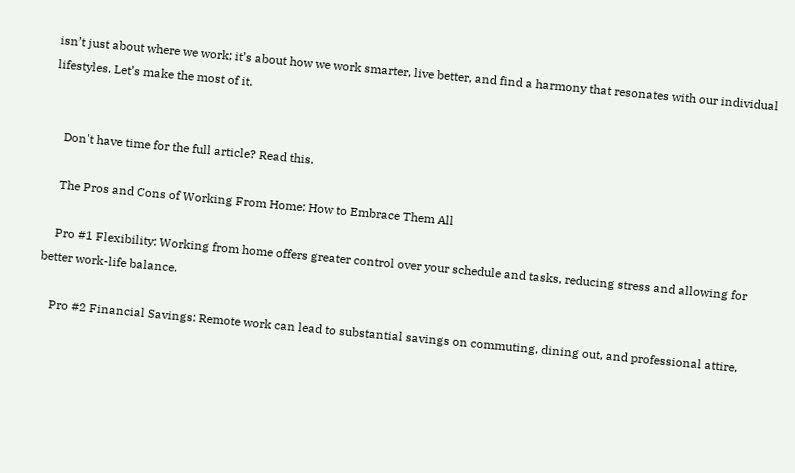isn’t just about where we work; it’s about how we work smarter, live better, and find a harmony that resonates with our individual lifestyles. Let’s make the most of it.


    Don't have time for the full article? Read this.

    The Pros and Cons of Working From Home: How to Embrace Them All

    Pro #1 Flexibility: Working from home offers greater control over your schedule and tasks, reducing stress and allowing for better work-life balance.

    Pro #2 Financial Savings: Remote work can lead to substantial savings on commuting, dining out, and professional attire,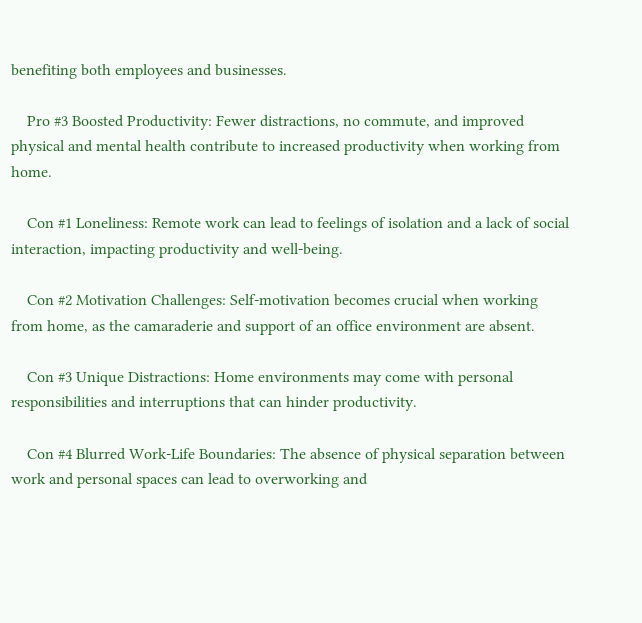benefiting both employees and businesses.

    Pro #3 Boosted Productivity: Fewer distractions, no commute, and improved physical and mental health contribute to increased productivity when working from home.

    Con #1 Loneliness: Remote work can lead to feelings of isolation and a lack of social interaction, impacting productivity and well-being.

    Con #2 Motivation Challenges: Self-motivation becomes crucial when working from home, as the camaraderie and support of an office environment are absent.

    Con #3 Unique Distractions: Home environments may come with personal responsibilities and interruptions that can hinder productivity.

    Con #4 Blurred Work-Life Boundaries: The absence of physical separation between work and personal spaces can lead to overworking and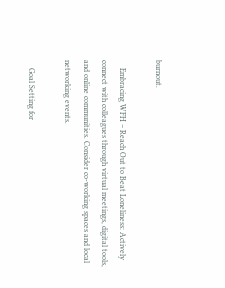burnout.

    Embracing WFH – Reach Out to Beat Loneliness: Actively connect with colleagues through virtual meetings, digital tools, and online communities. Consider co-working spaces and local networking events.

    Goal Setting for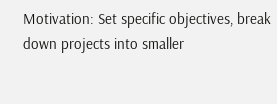Motivation: Set specific objectives, break down projects into smaller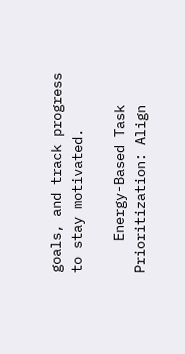goals, and track progress to stay motivated.

    Energy-Based Task Prioritization: Align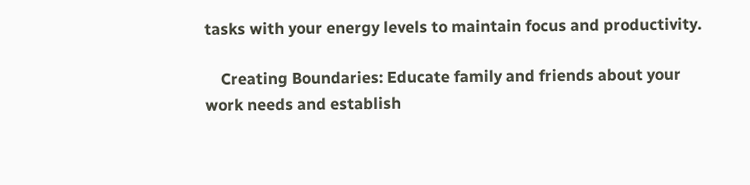tasks with your energy levels to maintain focus and productivity.

    Creating Boundaries: Educate family and friends about your work needs and establish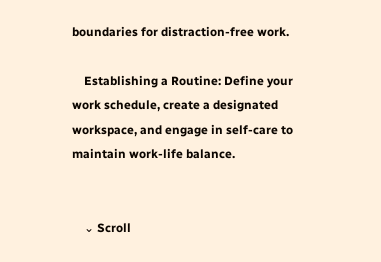boundaries for distraction-free work.

    Establishing a Routine: Define your work schedule, create a designated workspace, and engage in self-care to maintain work-life balance.


    ⌄ Scroll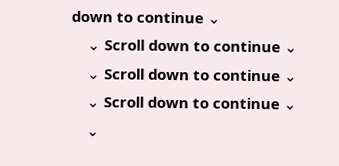down to continue ⌄
    ⌄ Scroll down to continue ⌄
    ⌄ Scroll down to continue ⌄
    ⌄ Scroll down to continue ⌄
    ⌄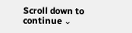Scroll down to continue ⌄